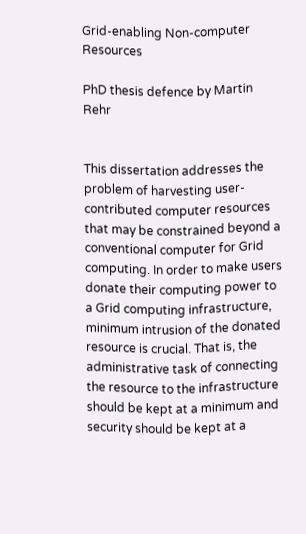Grid-enabling Non-computer Resources

PhD thesis defence by Martin Rehr


This dissertation addresses the problem of harvesting user-contributed computer resources that may be constrained beyond a conventional computer for Grid computing. In order to make users donate their computing power to a Grid computing infrastructure, minimum intrusion of the donated resource is crucial. That is, the administrative task of connecting the resource to the infrastructure should be kept at a minimum and security should be kept at a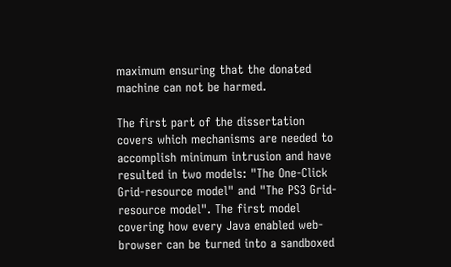maximum ensuring that the donated machine can not be harmed.

The first part of the dissertation covers which mechanisms are needed to accomplish minimum intrusion and have resulted in two models: "The One-Click Grid-resource model" and "The PS3 Grid-resource model". The first model covering how every Java enabled web-browser can be turned into a sandboxed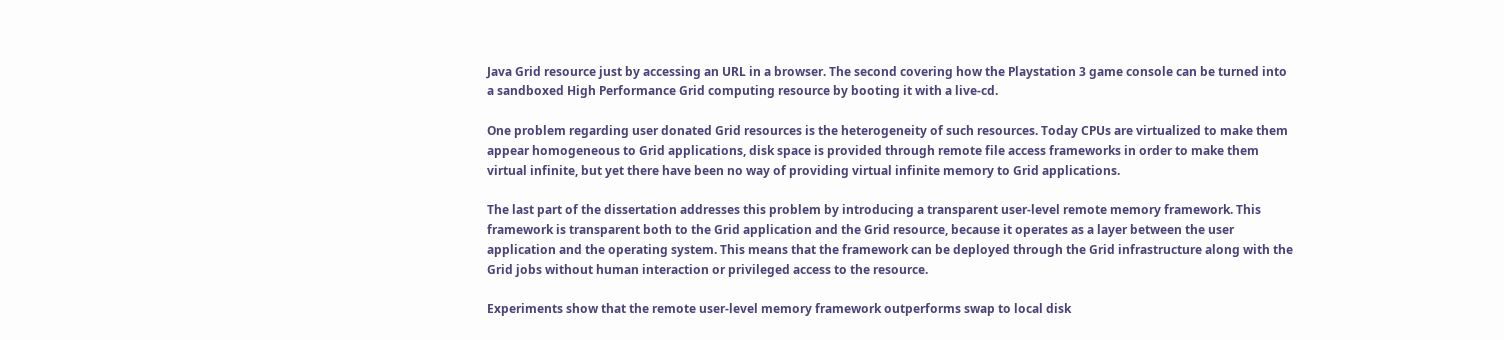Java Grid resource just by accessing an URL in a browser. The second covering how the Playstation 3 game console can be turned into a sandboxed High Performance Grid computing resource by booting it with a live-cd.

One problem regarding user donated Grid resources is the heterogeneity of such resources. Today CPUs are virtualized to make them appear homogeneous to Grid applications, disk space is provided through remote file access frameworks in order to make them virtual infinite, but yet there have been no way of providing virtual infinite memory to Grid applications.

The last part of the dissertation addresses this problem by introducing a transparent user-level remote memory framework. This framework is transparent both to the Grid application and the Grid resource, because it operates as a layer between the user application and the operating system. This means that the framework can be deployed through the Grid infrastructure along with the Grid jobs without human interaction or privileged access to the resource.

Experiments show that the remote user-level memory framework outperforms swap to local disk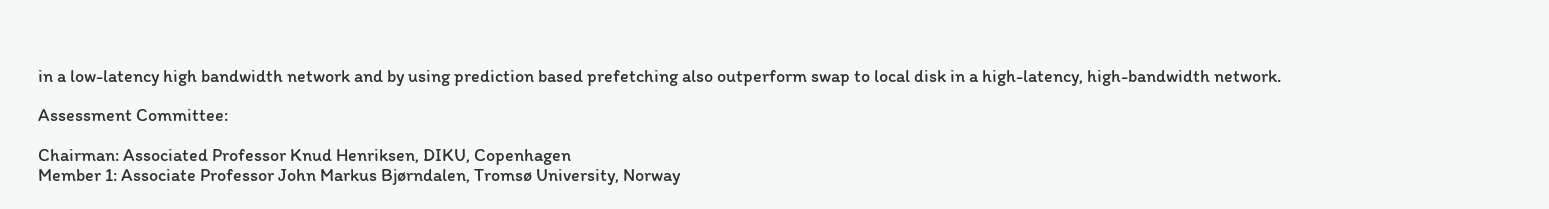in a low-latency high bandwidth network and by using prediction based prefetching also outperform swap to local disk in a high-latency, high-bandwidth network.

Assessment Committee:

Chairman: Associated Professor Knud Henriksen, DIKU, Copenhagen
Member 1: Associate Professor John Markus Bjørndalen, Tromsø University, Norway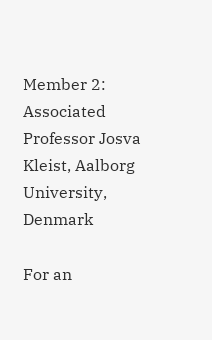Member 2: Associated Professor Josva Kleist, Aalborg University, Denmark

For an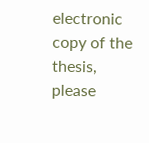electronic copy of the thesis, please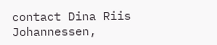contact Dina Riis Johannessen,